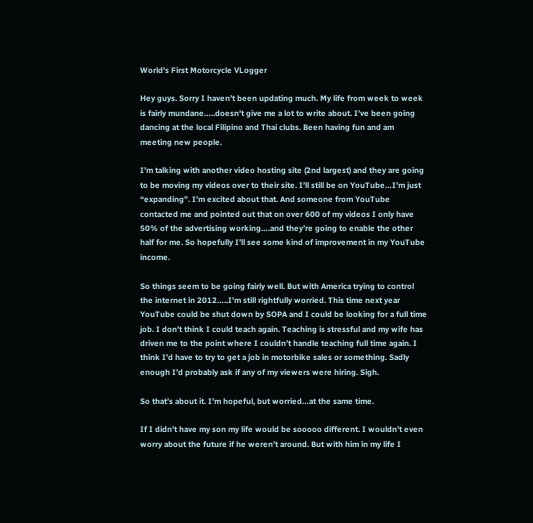World's First Motorcycle VLogger

Hey guys. Sorry I haven’t been updating much. My life from week to week is fairly mundane…..doesn’t give me a lot to write about. I’ve been going dancing at the local Filipino and Thai clubs. Been having fun and am meeting new people.

I’m talking with another video hosting site (2nd largest) and they are going to be moving my videos over to their site. I’ll still be on YouTube…I’m just “expanding”. I’m excited about that. And someone from YouTube contacted me and pointed out that on over 600 of my videos I only have 50% of the advertising working….and they’re going to enable the other half for me. So hopefully I’ll see some kind of improvement in my YouTube income.

So things seem to be going fairly well. But with America trying to control the internet in 2012…..I’m still rightfully worried. This time next year YouTube could be shut down by SOPA and I could be looking for a full time job. I don’t think I could teach again. Teaching is stressful and my wife has driven me to the point where I couldn’t handle teaching full time again. I think I’d have to try to get a job in motorbike sales or something. Sadly enough I’d probably ask if any of my viewers were hiring. Sigh.

So that’s about it. I’m hopeful, but worried…at the same time.

If I didn’t have my son my life would be sooooo different. I wouldn’t even worry about the future if he weren’t around. But with him in my life I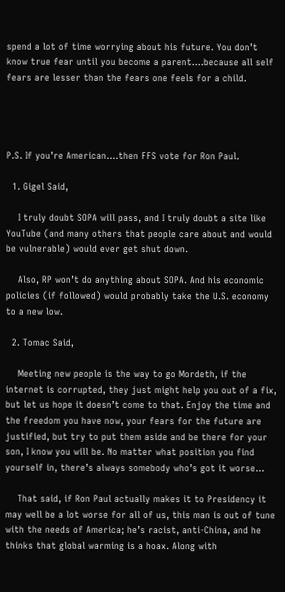spend a lot of time worrying about his future. You don’t know true fear until you become a parent….because all self fears are lesser than the fears one feels for a child.




P.S. If you’re American….then FFS vote for Ron Paul.

  1. Gigel Said,

    I truly doubt SOPA will pass, and I truly doubt a site like YouTube (and many others that people care about and would be vulnerable) would ever get shut down.

    Also, RP won’t do anything about SOPA. And his economic policies (if followed) would probably take the U.S. economy to a new low.

  2. Tomac Said,

    Meeting new people is the way to go Mordeth, if the internet is corrupted, they just might help you out of a fix, but let us hope it doesn’t come to that. Enjoy the time and the freedom you have now, your fears for the future are justified, but try to put them aside and be there for your son, I know you will be. No matter what position you find yourself in, there’s always somebody who’s got it worse…

    That said, if Ron Paul actually makes it to Presidency it may well be a lot worse for all of us, this man is out of tune with the needs of America; he’s racist, anti-China, and he thinks that global warming is a hoax. Along with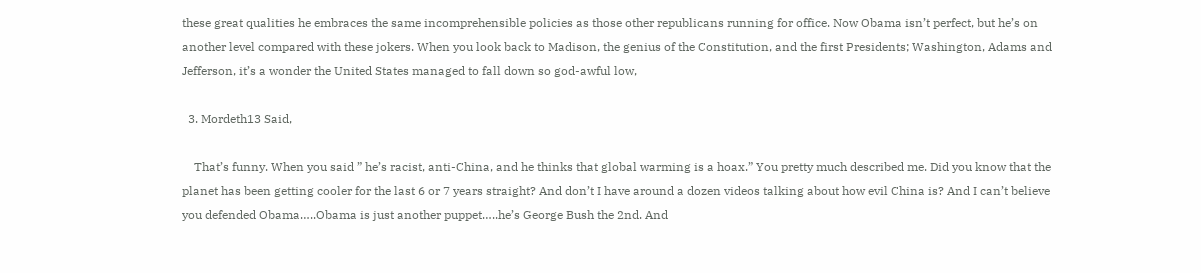these great qualities he embraces the same incomprehensible policies as those other republicans running for office. Now Obama isn’t perfect, but he’s on another level compared with these jokers. When you look back to Madison, the genius of the Constitution, and the first Presidents; Washington, Adams and Jefferson, it’s a wonder the United States managed to fall down so god-awful low,

  3. Mordeth13 Said,

    That’s funny. When you said ” he’s racist, anti-China, and he thinks that global warming is a hoax.” You pretty much described me. Did you know that the planet has been getting cooler for the last 6 or 7 years straight? And don’t I have around a dozen videos talking about how evil China is? And I can’t believe you defended Obama…..Obama is just another puppet…..he’s George Bush the 2nd. And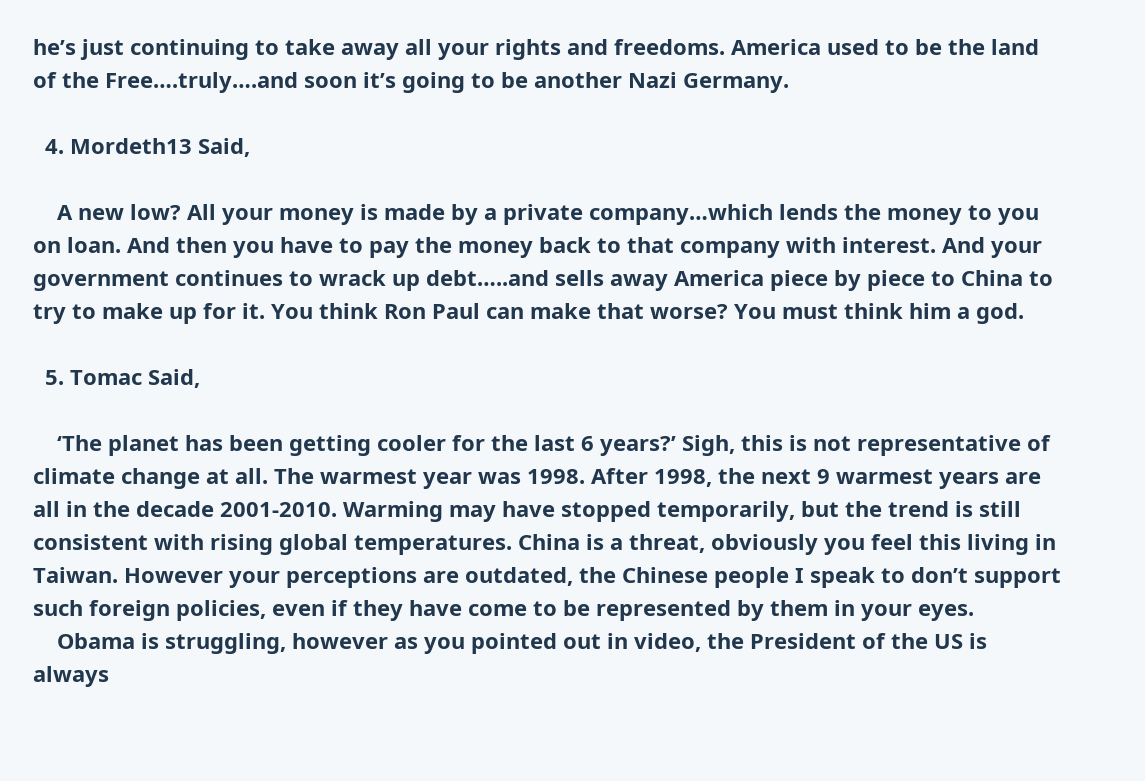he’s just continuing to take away all your rights and freedoms. America used to be the land of the Free….truly….and soon it’s going to be another Nazi Germany.

  4. Mordeth13 Said,

    A new low? All your money is made by a private company…which lends the money to you on loan. And then you have to pay the money back to that company with interest. And your government continues to wrack up debt…..and sells away America piece by piece to China to try to make up for it. You think Ron Paul can make that worse? You must think him a god.

  5. Tomac Said,

    ‘The planet has been getting cooler for the last 6 years?’ Sigh, this is not representative of climate change at all. The warmest year was 1998. After 1998, the next 9 warmest years are all in the decade 2001-2010. Warming may have stopped temporarily, but the trend is still consistent with rising global temperatures. China is a threat, obviously you feel this living in Taiwan. However your perceptions are outdated, the Chinese people I speak to don’t support such foreign policies, even if they have come to be represented by them in your eyes.
    Obama is struggling, however as you pointed out in video, the President of the US is always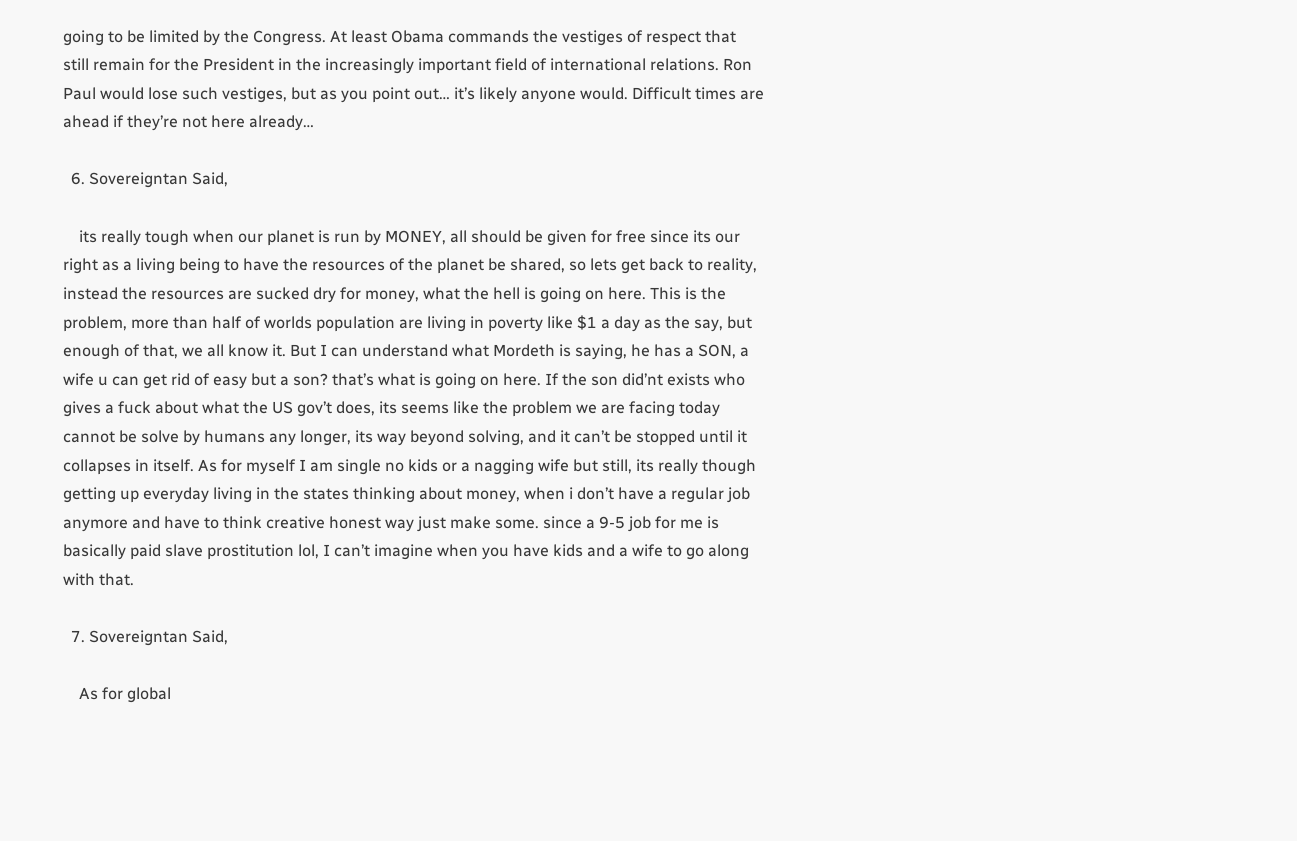going to be limited by the Congress. At least Obama commands the vestiges of respect that still remain for the President in the increasingly important field of international relations. Ron Paul would lose such vestiges, but as you point out… it’s likely anyone would. Difficult times are ahead if they’re not here already…

  6. Sovereigntan Said,

    its really tough when our planet is run by MONEY, all should be given for free since its our right as a living being to have the resources of the planet be shared, so lets get back to reality, instead the resources are sucked dry for money, what the hell is going on here. This is the problem, more than half of worlds population are living in poverty like $1 a day as the say, but enough of that, we all know it. But I can understand what Mordeth is saying, he has a SON, a wife u can get rid of easy but a son? that’s what is going on here. If the son did’nt exists who gives a fuck about what the US gov’t does, its seems like the problem we are facing today cannot be solve by humans any longer, its way beyond solving, and it can’t be stopped until it collapses in itself. As for myself I am single no kids or a nagging wife but still, its really though getting up everyday living in the states thinking about money, when i don’t have a regular job anymore and have to think creative honest way just make some. since a 9-5 job for me is basically paid slave prostitution lol, I can’t imagine when you have kids and a wife to go along with that.

  7. Sovereigntan Said,

    As for global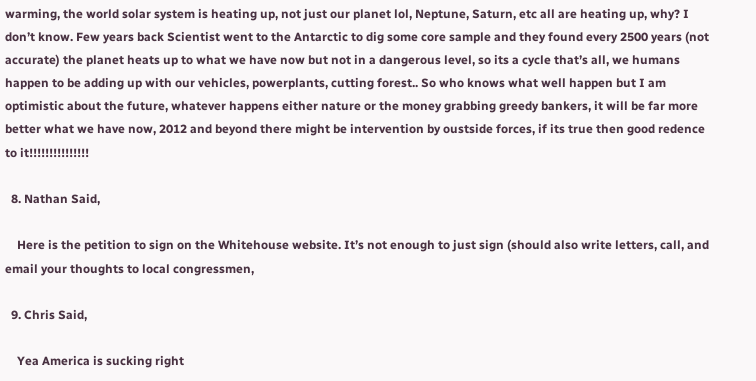warming, the world solar system is heating up, not just our planet lol, Neptune, Saturn, etc all are heating up, why? I don’t know. Few years back Scientist went to the Antarctic to dig some core sample and they found every 2500 years (not accurate) the planet heats up to what we have now but not in a dangerous level, so its a cycle that’s all, we humans happen to be adding up with our vehicles, powerplants, cutting forest.. So who knows what well happen but I am optimistic about the future, whatever happens either nature or the money grabbing greedy bankers, it will be far more better what we have now, 2012 and beyond there might be intervention by oustside forces, if its true then good redence to it!!!!!!!!!!!!!!!

  8. Nathan Said,

    Here is the petition to sign on the Whitehouse website. It’s not enough to just sign (should also write letters, call, and email your thoughts to local congressmen,

  9. Chris Said,

    Yea America is sucking right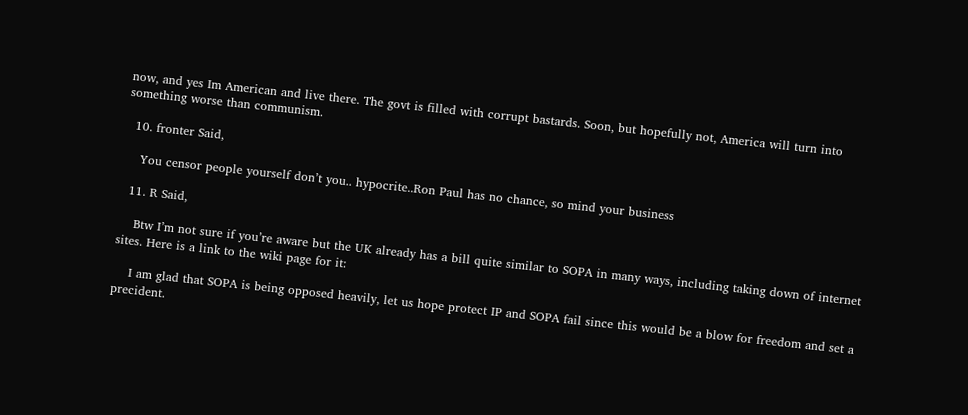now, and yes Im American and live there. The govt is filled with corrupt bastards. Soon, but hopefully not, America will turn into something worse than communism.

  10. fronter Said,

    You censor people yourself don’t you.. hypocrite..Ron Paul has no chance, so mind your business

  11. R Said,

    Btw I’m not sure if you’re aware but the UK already has a bill quite similar to SOPA in many ways, including taking down of internet sites. Here is a link to the wiki page for it:

    I am glad that SOPA is being opposed heavily, let us hope protect IP and SOPA fail since this would be a blow for freedom and set a precident.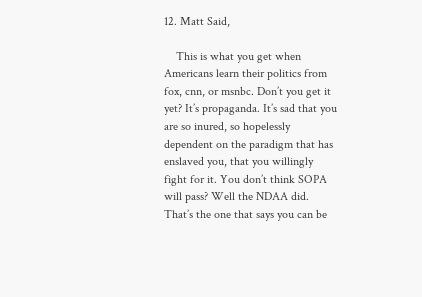12. Matt Said,

    This is what you get when Americans learn their politics from fox, cnn, or msnbc. Don’t you get it yet? It’s propaganda. It’s sad that you are so inured, so hopelessly dependent on the paradigm that has enslaved you, that you willingly fight for it. You don’t think SOPA will pass? Well the NDAA did. That’s the one that says you can be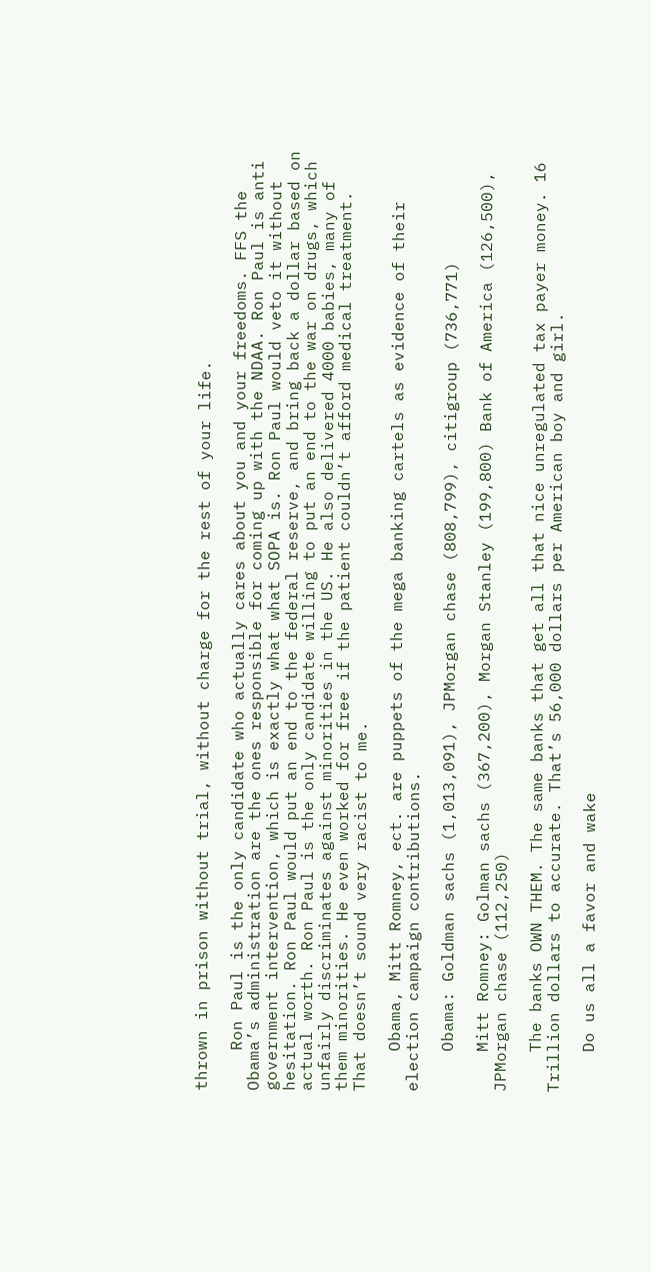thrown in prison without trial, without charge for the rest of your life.

    Ron Paul is the only candidate who actually cares about you and your freedoms. FFS the Obama’s administration are the ones responsible for coming up with the NDAA. Ron Paul is anti government intervention, which is exactly what what SOPA is. Ron Paul would veto it without hesitation. Ron Paul would put an end to the federal reserve, and bring back a dollar based on actual worth. Ron Paul is the only candidate willing to put an end to the war on drugs, which unfairly discriminates against minorities in the US. He also delivered 4000 babies, many of them minorities. He even worked for free if the patient couldn’t afford medical treatment. That doesn’t sound very racist to me.

    Obama, Mitt Romney, ect. are puppets of the mega banking cartels as evidence of their election campaign contributions.

    Obama: Goldman sachs (1,013,091), JPMorgan chase (808,799), citigroup (736,771)

    Mitt Romney: Golman sachs (367,200), Morgan Stanley (199,800) Bank of America (126,500), JPMorgan chase (112,250)

    The banks OWN THEM. The same banks that get all that nice unregulated tax payer money. 16 Trillion dollars to accurate. That’s 56,000 dollars per American boy and girl.

    Do us all a favor and wake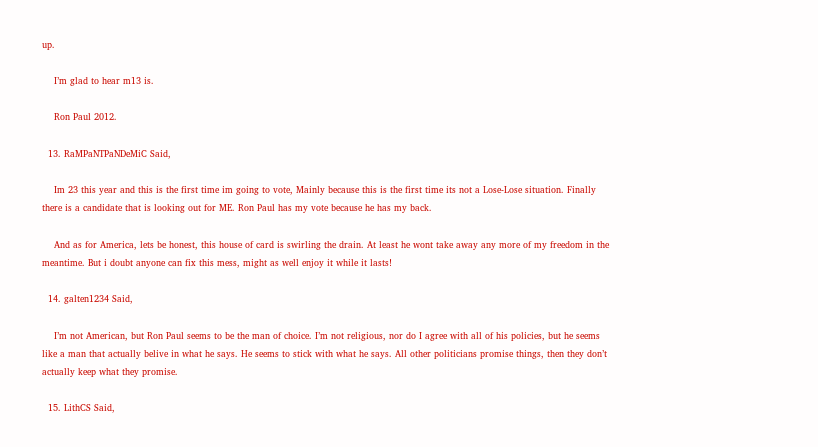up.

    I’m glad to hear m13 is.

    Ron Paul 2012.

  13. RaMPaNTPaNDeMiC Said,

    Im 23 this year and this is the first time im going to vote, Mainly because this is the first time its not a Lose-Lose situation. Finally there is a candidate that is looking out for ME. Ron Paul has my vote because he has my back.

    And as for America, lets be honest, this house of card is swirling the drain. At least he wont take away any more of my freedom in the meantime. But i doubt anyone can fix this mess, might as well enjoy it while it lasts!

  14. galten1234 Said,

    I’m not American, but Ron Paul seems to be the man of choice. I’m not religious, nor do I agree with all of his policies, but he seems like a man that actually belive in what he says. He seems to stick with what he says. All other politicians promise things, then they don’t actually keep what they promise.

  15. LithCS Said,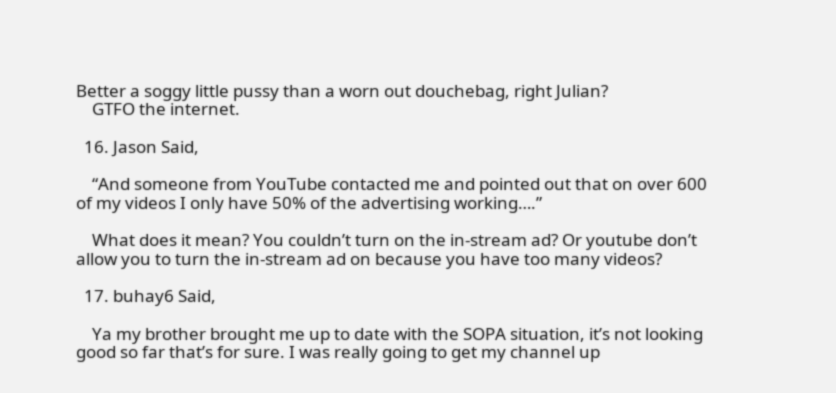Better a soggy little pussy than a worn out douchebag, right Julian?
    GTFO the internet.

  16. Jason Said,

    “And someone from YouTube contacted me and pointed out that on over 600 of my videos I only have 50% of the advertising working….”

    What does it mean? You couldn’t turn on the in-stream ad? Or youtube don’t allow you to turn the in-stream ad on because you have too many videos?

  17. buhay6 Said,

    Ya my brother brought me up to date with the SOPA situation, it’s not looking good so far that’s for sure. I was really going to get my channel up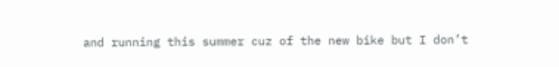and running this summer cuz of the new bike but I don’t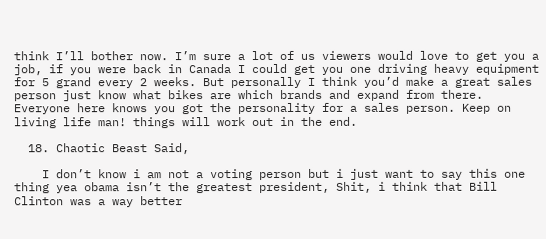think I’ll bother now. I’m sure a lot of us viewers would love to get you a job, if you were back in Canada I could get you one driving heavy equipment for 5 grand every 2 weeks. But personally I think you’d make a great sales person just know what bikes are which brands and expand from there. Everyone here knows you got the personality for a sales person. Keep on living life man! things will work out in the end.

  18. Chaotic Beast Said,

    I don’t know i am not a voting person but i just want to say this one thing yea obama isn’t the greatest president, Shit, i think that Bill Clinton was a way better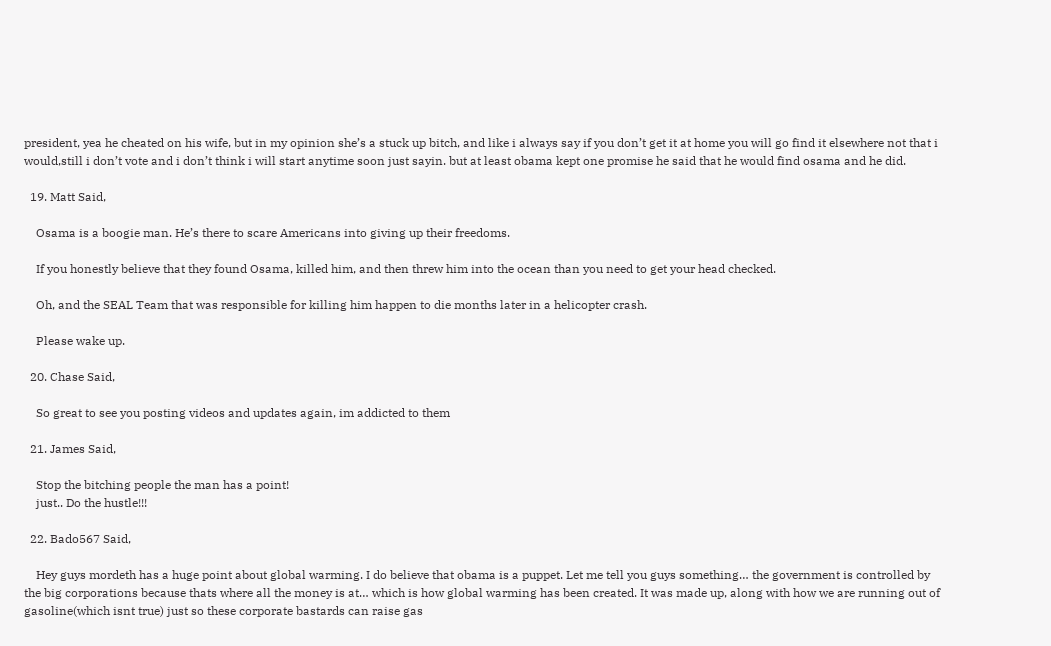president, yea he cheated on his wife, but in my opinion she’s a stuck up bitch, and like i always say if you don’t get it at home you will go find it elsewhere not that i would,still i don’t vote and i don’t think i will start anytime soon just sayin. but at least obama kept one promise he said that he would find osama and he did.

  19. Matt Said,

    Osama is a boogie man. He’s there to scare Americans into giving up their freedoms.

    If you honestly believe that they found Osama, killed him, and then threw him into the ocean than you need to get your head checked.

    Oh, and the SEAL Team that was responsible for killing him happen to die months later in a helicopter crash.

    Please wake up.

  20. Chase Said,

    So great to see you posting videos and updates again, im addicted to them

  21. James Said,

    Stop the bitching people the man has a point!
    just.. Do the hustle!!!

  22. Bado567 Said,

    Hey guys mordeth has a huge point about global warming. I do believe that obama is a puppet. Let me tell you guys something… the government is controlled by the big corporations because thats where all the money is at… which is how global warming has been created. It was made up, along with how we are running out of gasoline(which isnt true) just so these corporate bastards can raise gas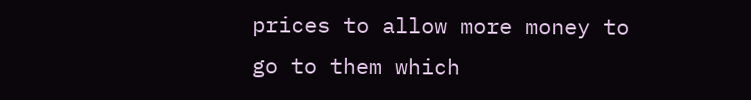prices to allow more money to go to them which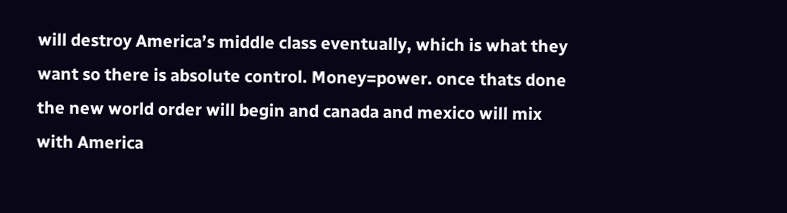will destroy America’s middle class eventually, which is what they want so there is absolute control. Money=power. once thats done the new world order will begin and canada and mexico will mix with America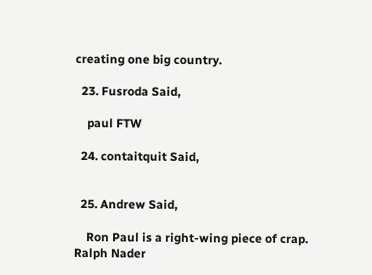creating one big country.

  23. Fusroda Said,

    paul FTW

  24. contaitquit Said,


  25. Andrew Said,

    Ron Paul is a right-wing piece of crap. Ralph Nader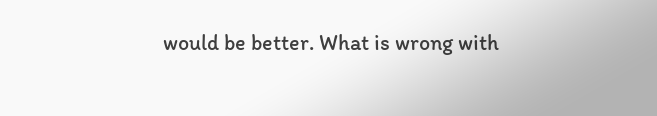would be better. What is wrong with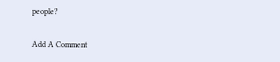people?

Add A Comment